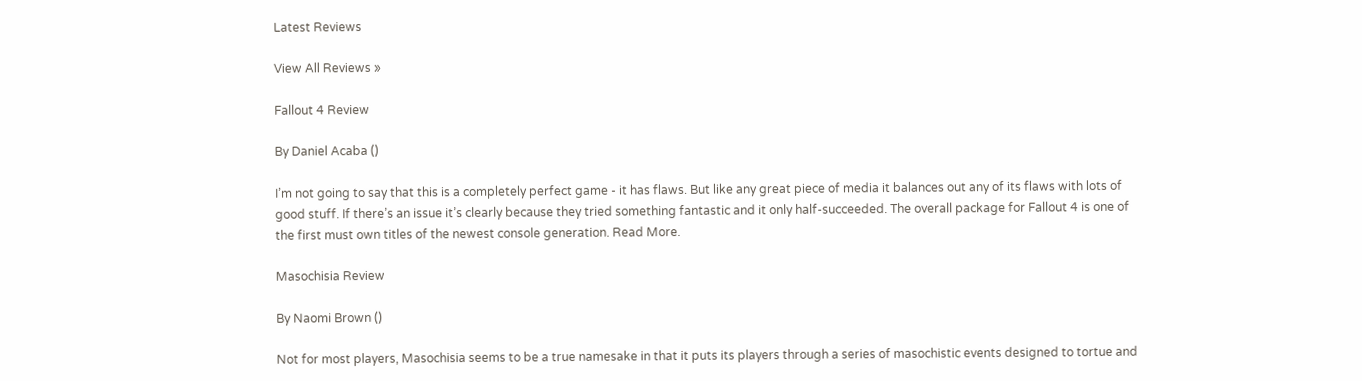Latest Reviews

View All Reviews »

Fallout 4 Review

By Daniel Acaba ()

I’m not going to say that this is a completely perfect game - it has flaws. But like any great piece of media it balances out any of its flaws with lots of good stuff. If there’s an issue it’s clearly because they tried something fantastic and it only half-succeeded. The overall package for Fallout 4 is one of the first must own titles of the newest console generation. Read More.

Masochisia Review

By Naomi Brown ()

Not for most players, Masochisia seems to be a true namesake in that it puts its players through a series of masochistic events designed to tortue and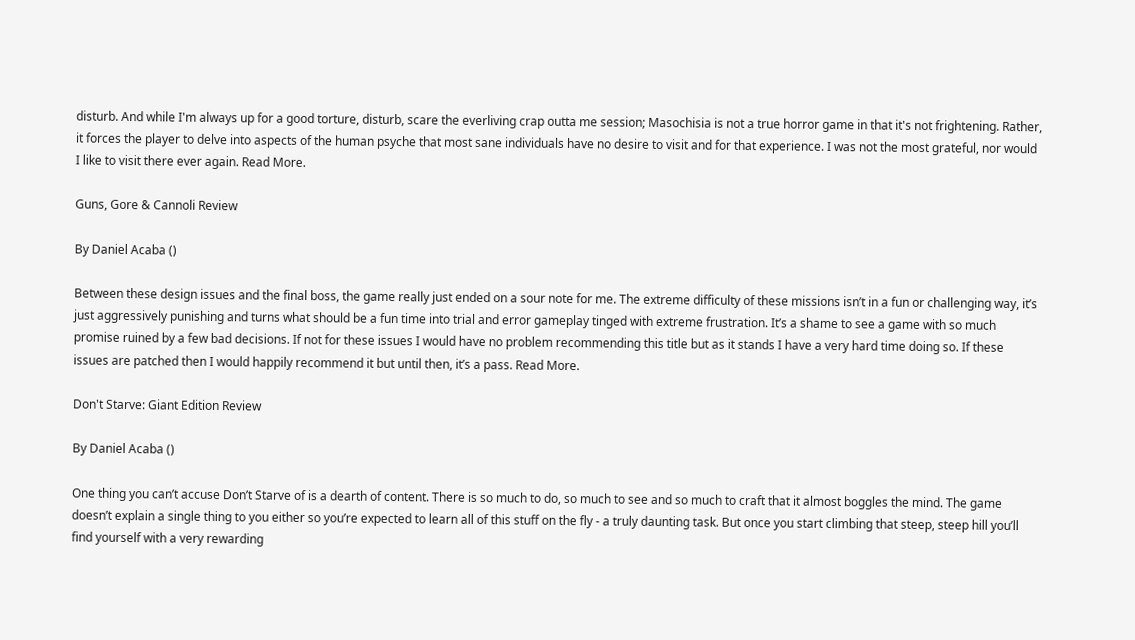disturb. And while I'm always up for a good torture, disturb, scare the everliving crap outta me session; Masochisia is not a true horror game in that it's not frightening. Rather, it forces the player to delve into aspects of the human psyche that most sane individuals have no desire to visit and for that experience. I was not the most grateful, nor would I like to visit there ever again. Read More.

Guns, Gore & Cannoli Review

By Daniel Acaba ()

Between these design issues and the final boss, the game really just ended on a sour note for me. The extreme difficulty of these missions isn’t in a fun or challenging way, it’s just aggressively punishing and turns what should be a fun time into trial and error gameplay tinged with extreme frustration. It’s a shame to see a game with so much promise ruined by a few bad decisions. If not for these issues I would have no problem recommending this title but as it stands I have a very hard time doing so. If these issues are patched then I would happily recommend it but until then, it’s a pass. Read More.

Don't Starve: Giant Edition Review

By Daniel Acaba ()

One thing you can’t accuse Don’t Starve of is a dearth of content. There is so much to do, so much to see and so much to craft that it almost boggles the mind. The game doesn’t explain a single thing to you either so you’re expected to learn all of this stuff on the fly - a truly daunting task. But once you start climbing that steep, steep hill you’ll find yourself with a very rewarding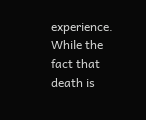experience. While the fact that death is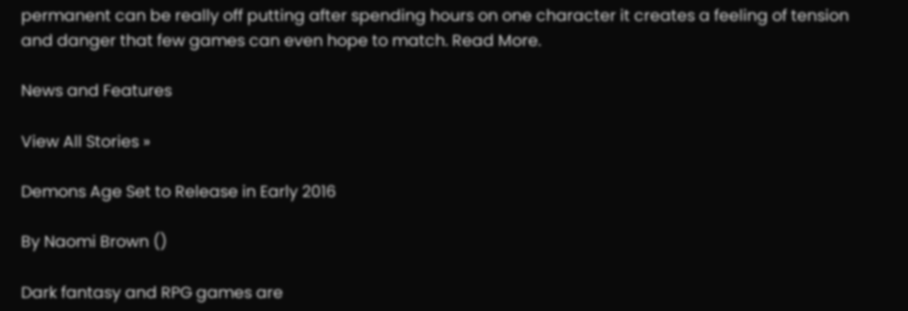permanent can be really off putting after spending hours on one character it creates a feeling of tension and danger that few games can even hope to match. Read More.

News and Features

View All Stories »

Demons Age Set to Release in Early 2016

By Naomi Brown ()

Dark fantasy and RPG games are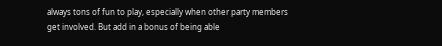always tons of fun to play, especially when other party members get involved. But add in a bonus of being able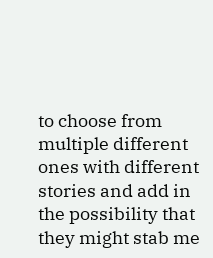to choose from multiple different ones with different stories and add in the possibility that they might stab me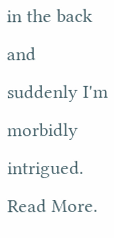in the back and suddenly I'm morbidly intrigued. Read More.